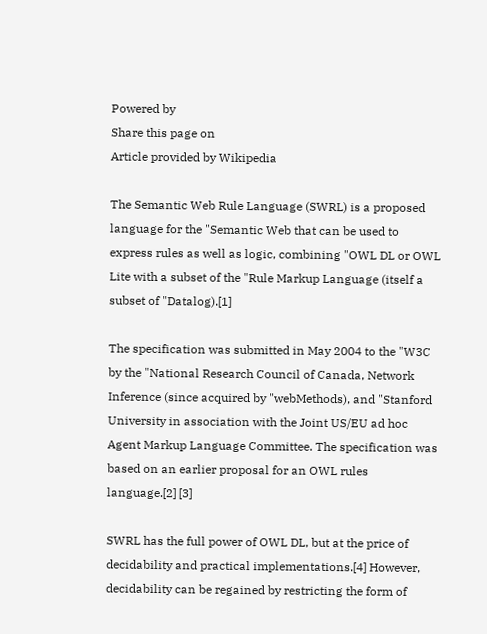Powered by
Share this page on
Article provided by Wikipedia

The Semantic Web Rule Language (SWRL) is a proposed language for the "Semantic Web that can be used to express rules as well as logic, combining "OWL DL or OWL Lite with a subset of the "Rule Markup Language (itself a subset of "Datalog).[1]

The specification was submitted in May 2004 to the "W3C by the "National Research Council of Canada, Network Inference (since acquired by "webMethods), and "Stanford University in association with the Joint US/EU ad hoc Agent Markup Language Committee. The specification was based on an earlier proposal for an OWL rules language.[2] [3]

SWRL has the full power of OWL DL, but at the price of decidability and practical implementations.[4] However, decidability can be regained by restricting the form of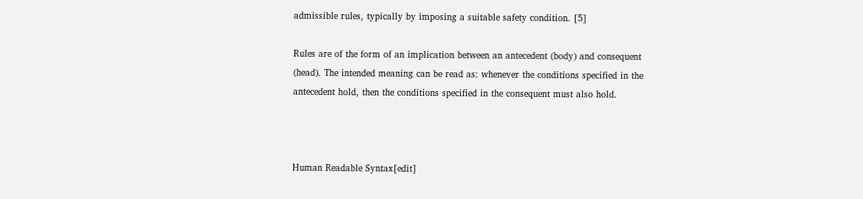admissible rules, typically by imposing a suitable safety condition. [5]

Rules are of the form of an implication between an antecedent (body) and consequent (head). The intended meaning can be read as: whenever the conditions specified in the antecedent hold, then the conditions specified in the consequent must also hold.



Human Readable Syntax[edit]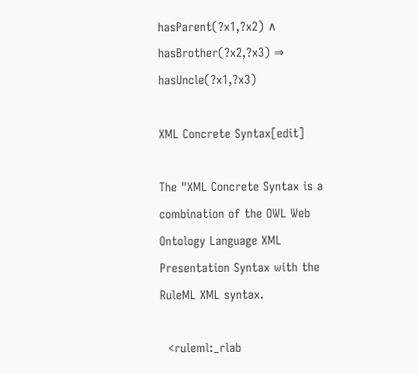hasParent(?x1,?x2) ∧ hasBrother(?x2,?x3) ⇒ hasUncle(?x1,?x3)

XML Concrete Syntax[edit]

The "XML Concrete Syntax is a combination of the OWL Web Ontology Language XML Presentation Syntax with the RuleML XML syntax.

  <ruleml:_rlab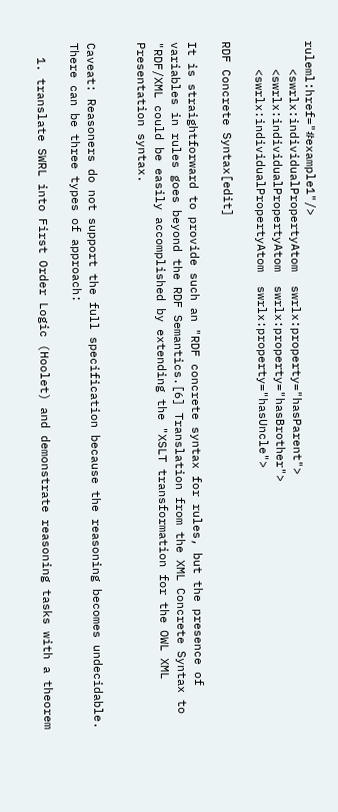ruleml:href="#example1"/>
    <swrlx:individualPropertyAtom  swrlx:property="hasParent">
    <swrlx:individualPropertyAtom  swrlx:property="hasBrother">
    <swrlx:individualPropertyAtom  swrlx:property="hasUncle">

RDF Concrete Syntax[edit]

It is straightforward to provide such an "RDF concrete syntax for rules, but the presence of variables in rules goes beyond the RDF Semantics.[6] Translation from the XML Concrete Syntax to "RDF/XML could be easily accomplished by extending the "XSLT transformation for the OWL XML Presentation syntax.


Caveat: Reasoners do not support the full specification because the reasoning becomes undecidable. There can be three types of approach:

  1. translate SWRL into First Order Logic (Hoolet) and demonstrate reasoning tasks with a theorem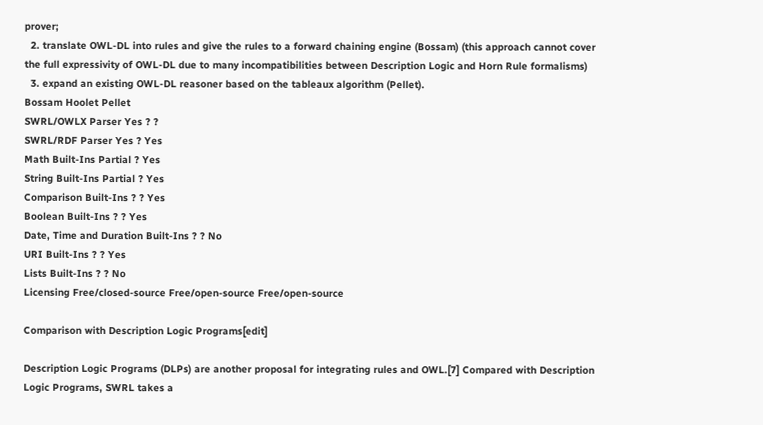prover;
  2. translate OWL-DL into rules and give the rules to a forward chaining engine (Bossam) (this approach cannot cover the full expressivity of OWL-DL due to many incompatibilities between Description Logic and Horn Rule formalisms)
  3. expand an existing OWL-DL reasoner based on the tableaux algorithm (Pellet).
Bossam Hoolet Pellet
SWRL/OWLX Parser Yes ? ?
SWRL/RDF Parser Yes ? Yes
Math Built-Ins Partial ? Yes
String Built-Ins Partial ? Yes
Comparison Built-Ins ? ? Yes
Boolean Built-Ins ? ? Yes
Date, Time and Duration Built-Ins ? ? No
URI Built-Ins ? ? Yes
Lists Built-Ins ? ? No
Licensing Free/closed-source Free/open-source Free/open-source

Comparison with Description Logic Programs[edit]

Description Logic Programs (DLPs) are another proposal for integrating rules and OWL.[7] Compared with Description Logic Programs, SWRL takes a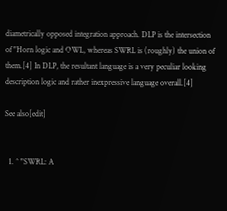diametrically opposed integration approach. DLP is the intersection of "Horn logic and OWL, whereas SWRL is (roughly) the union of them.[4] In DLP, the resultant language is a very peculiar looking description logic and rather inexpressive language overall.[4]

See also[edit]


  1. ^ "SWRL: A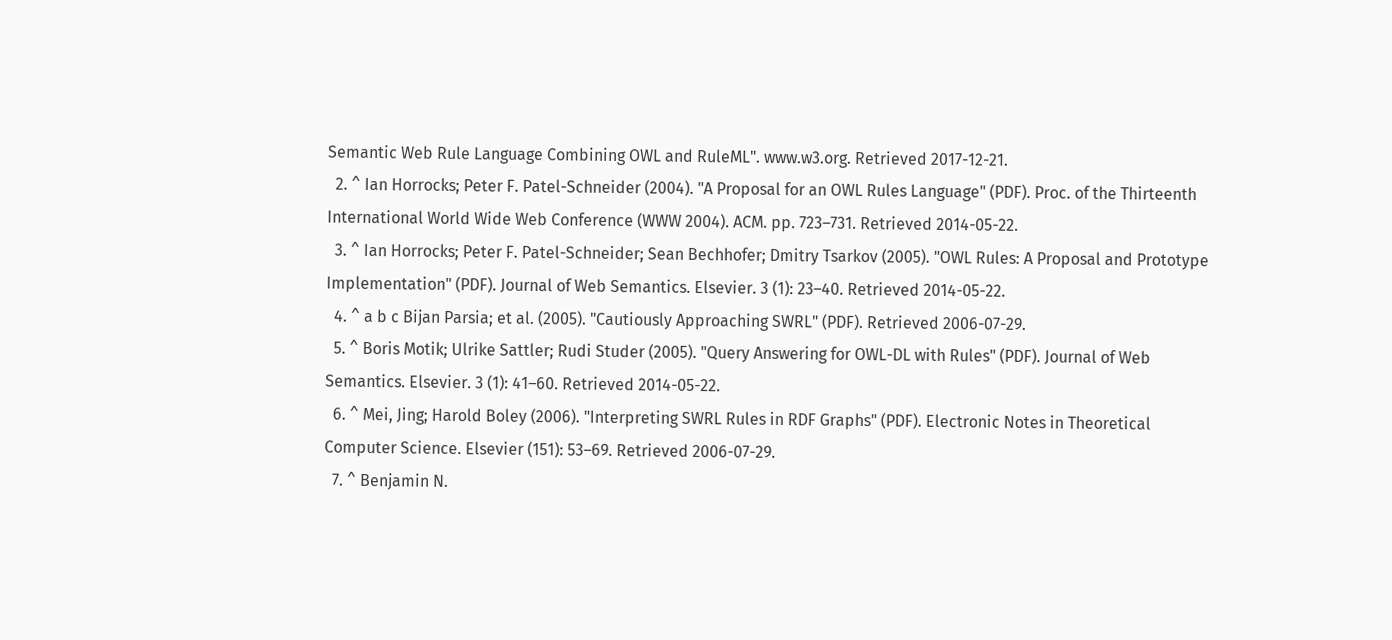Semantic Web Rule Language Combining OWL and RuleML". www.w3.org. Retrieved 2017-12-21.
  2. ^ Ian Horrocks; Peter F. Patel-Schneider (2004). "A Proposal for an OWL Rules Language" (PDF). Proc. of the Thirteenth International World Wide Web Conference (WWW 2004). ACM. pp. 723–731. Retrieved 2014-05-22.
  3. ^ Ian Horrocks; Peter F. Patel-Schneider; Sean Bechhofer; Dmitry Tsarkov (2005). "OWL Rules: A Proposal and Prototype Implementation" (PDF). Journal of Web Semantics. Elsevier. 3 (1): 23–40. Retrieved 2014-05-22.
  4. ^ a b c Bijan Parsia; et al. (2005). "Cautiously Approaching SWRL" (PDF). Retrieved 2006-07-29.
  5. ^ Boris Motik; Ulrike Sattler; Rudi Studer (2005). "Query Answering for OWL-DL with Rules" (PDF). Journal of Web Semantics. Elsevier. 3 (1): 41–60. Retrieved 2014-05-22.
  6. ^ Mei, Jing; Harold Boley (2006). "Interpreting SWRL Rules in RDF Graphs" (PDF). Electronic Notes in Theoretical Computer Science. Elsevier (151): 53–69. Retrieved 2006-07-29.
  7. ^ Benjamin N.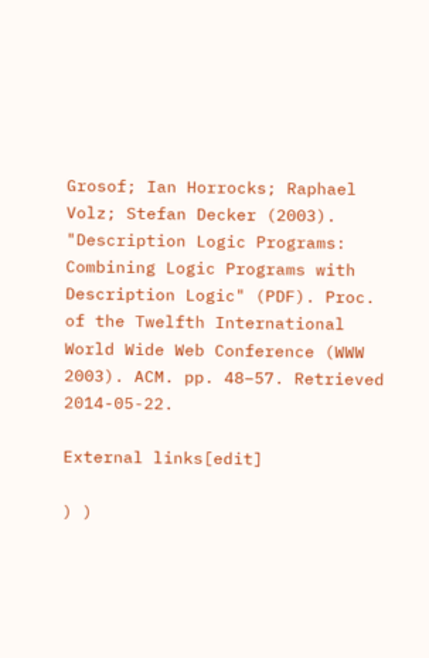Grosof; Ian Horrocks; Raphael Volz; Stefan Decker (2003). "Description Logic Programs: Combining Logic Programs with Description Logic" (PDF). Proc. of the Twelfth International World Wide Web Conference (WWW 2003). ACM. pp. 48–57. Retrieved 2014-05-22.

External links[edit]

) )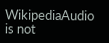WikipediaAudio is not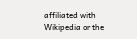affiliated with Wikipedia or the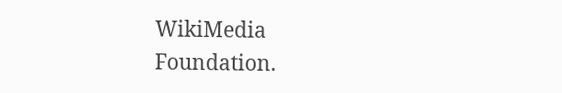WikiMedia Foundation.